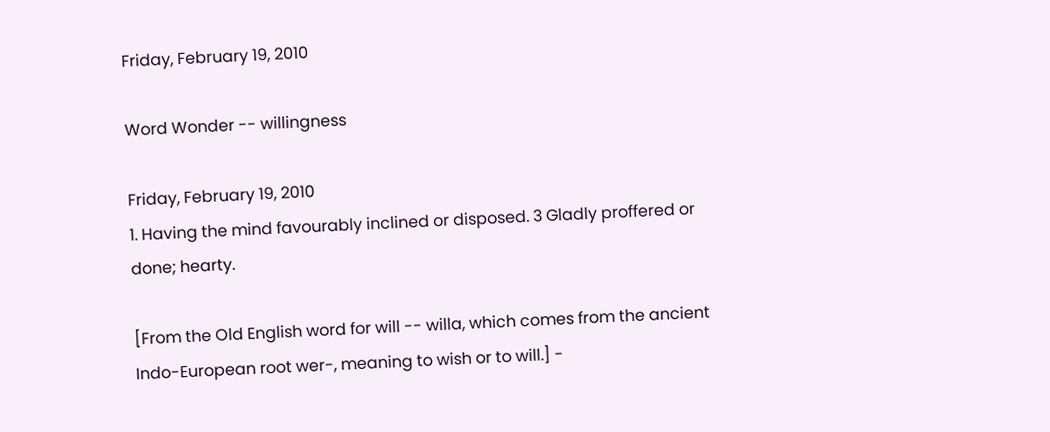Friday, February 19, 2010

Word Wonder -- willingness

Friday, February 19, 2010
1. Having the mind favourably inclined or disposed. 3 Gladly proffered or done; hearty.

[From the Old English word for will -- willa, which comes from the ancient Indo-European root wer-, meaning to wish or to will.] -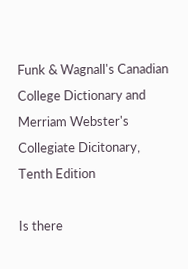Funk & Wagnall's Canadian College Dictionary and Merriam Webster's Collegiate Dicitonary, Tenth Edition

Is there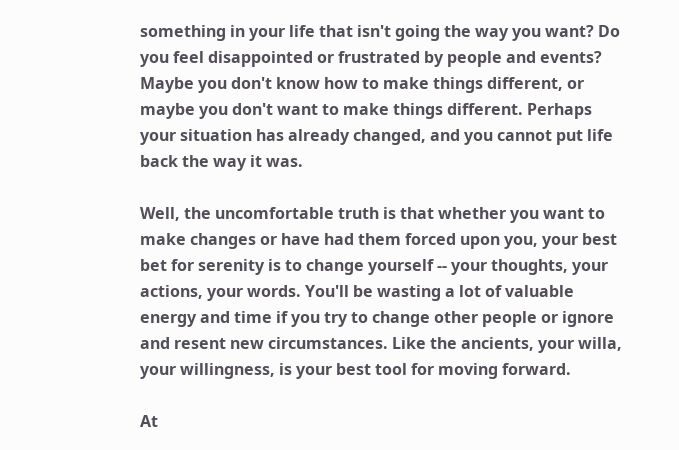something in your life that isn't going the way you want? Do you feel disappointed or frustrated by people and events? Maybe you don't know how to make things different, or maybe you don't want to make things different. Perhaps your situation has already changed, and you cannot put life back the way it was.

Well, the uncomfortable truth is that whether you want to make changes or have had them forced upon you, your best bet for serenity is to change yourself -- your thoughts, your actions, your words. You'll be wasting a lot of valuable energy and time if you try to change other people or ignore and resent new circumstances. Like the ancients, your willa, your willingness, is your best tool for moving forward.

At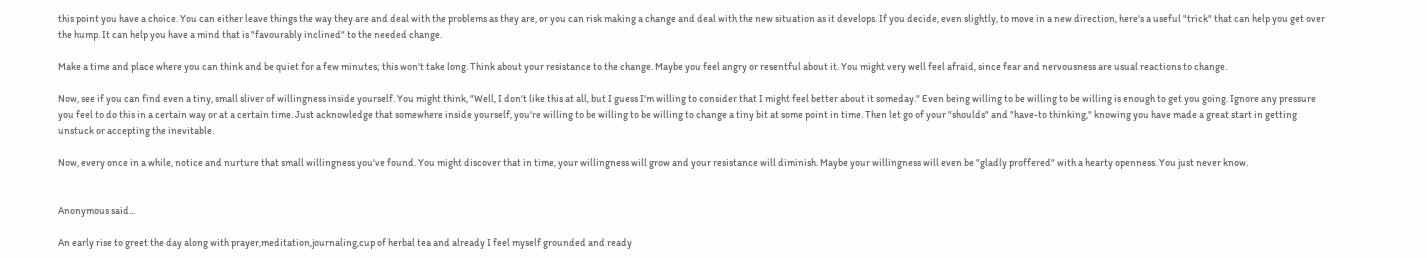this point you have a choice. You can either leave things the way they are and deal with the problems as they are, or you can risk making a change and deal with the new situation as it develops. If you decide, even slightly, to move in a new direction, here's a useful "trick" that can help you get over the hump. It can help you have a mind that is "favourably inclined" to the needed change.

Make a time and place where you can think and be quiet for a few minutes; this won't take long. Think about your resistance to the change. Maybe you feel angry or resentful about it. You might very well feel afraid, since fear and nervousness are usual reactions to change.

Now, see if you can find even a tiny, small sliver of willingness inside yourself. You might think, "Well, I don't like this at all, but I guess I'm willing to consider that I might feel better about it someday." Even being willing to be willing to be willing is enough to get you going. Ignore any pressure you feel to do this in a certain way or at a certain time. Just acknowledge that somewhere inside yourself, you're willing to be willing to be willing to change a tiny bit at some point in time. Then let go of your "shoulds" and "have-to thinking," knowing you have made a great start in getting unstuck or accepting the inevitable.

Now, every once in a while, notice and nurture that small willingness you've found. You might discover that in time, your willingness will grow and your resistance will diminish. Maybe your willingness will even be "gladly proffered" with a hearty openness. You just never know.


Anonymous said...

An early rise to greet the day along with prayer,meditation,journaling,cup of herbal tea and already I feel myself grounded and ready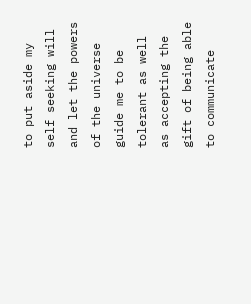to put aside my self seeking will and let the powers of the universe guide me to be tolerant as well as accepting the gift of being able to communicate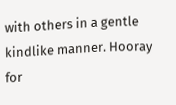with others in a gentle kindlike manner. Hooray for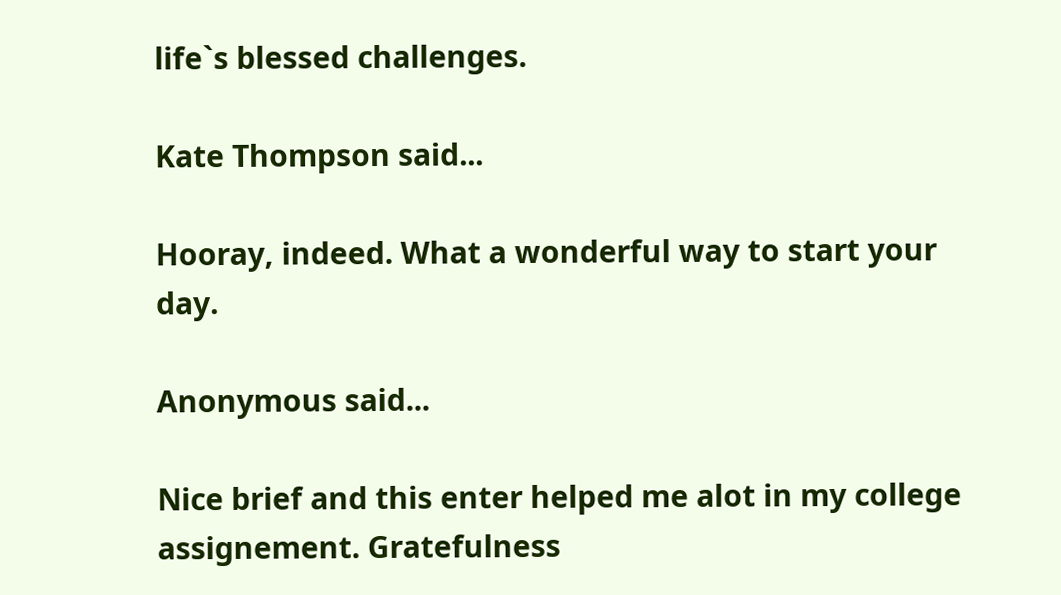life`s blessed challenges.

Kate Thompson said...

Hooray, indeed. What a wonderful way to start your day.

Anonymous said...

Nice brief and this enter helped me alot in my college assignement. Gratefulness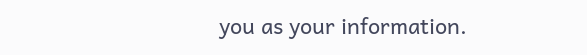you as your information.